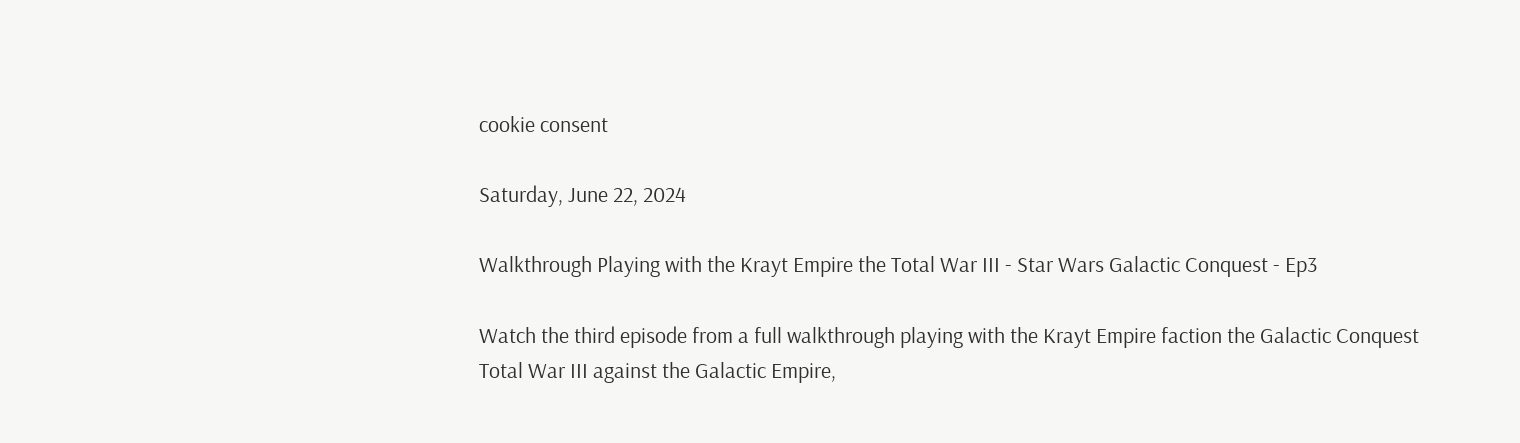cookie consent

Saturday, June 22, 2024

Walkthrough Playing with the Krayt Empire the Total War III - Star Wars Galactic Conquest - Ep3

Watch the third episode from a full walkthrough playing with the Krayt Empire faction the Galactic Conquest Total War III against the Galactic Empire,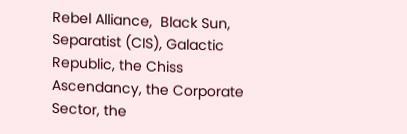Rebel Alliance,  Black Sun, Separatist (CIS), Galactic Republic, the Chiss Ascendancy, the Corporate Sector, the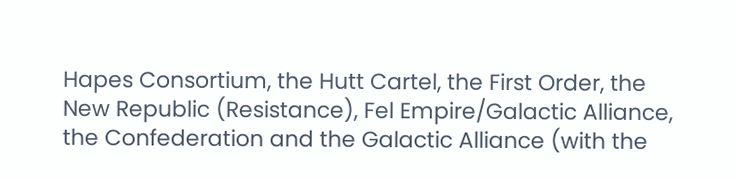Hapes Consortium, the Hutt Cartel, the First Order, the New Republic (Resistance), Fel Empire/Galactic Alliance, the Confederation and the Galactic Alliance (with the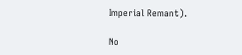Imperial Remant).

No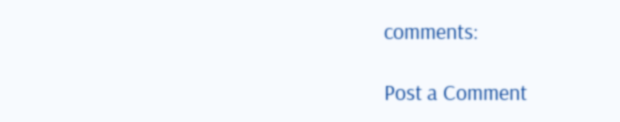comments:

Post a Comment